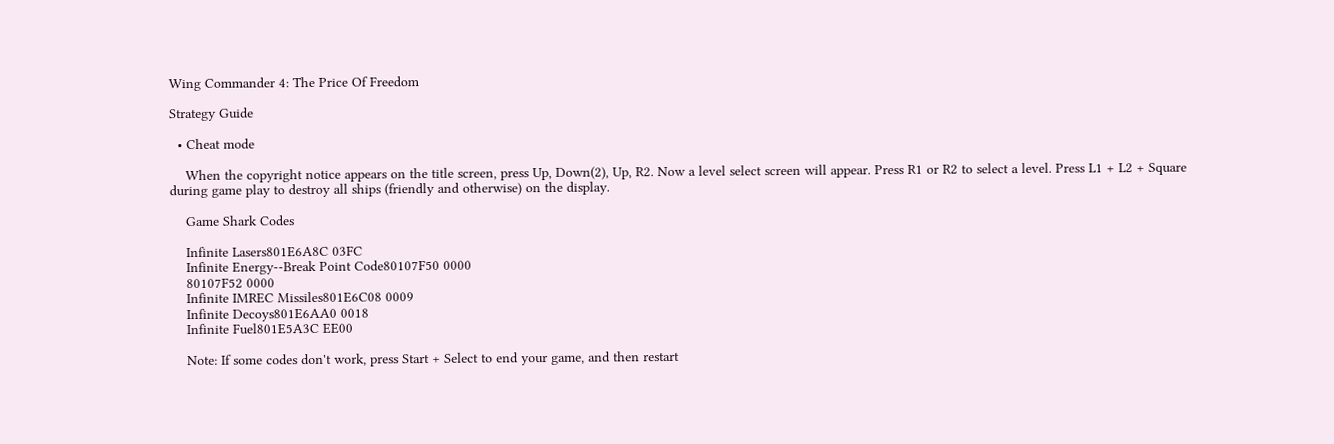Wing Commander 4: The Price Of Freedom

Strategy Guide

  • Cheat mode

    When the copyright notice appears on the title screen, press Up, Down(2), Up, R2. Now a level select screen will appear. Press R1 or R2 to select a level. Press L1 + L2 + Square during game play to destroy all ships (friendly and otherwise) on the display.

    Game Shark Codes

    Infinite Lasers801E6A8C 03FC
    Infinite Energy--Break Point Code80107F50 0000
    80107F52 0000
    Infinite IMREC Missiles801E6C08 0009
    Infinite Decoys801E6AA0 0018
    Infinite Fuel801E5A3C EE00

    Note: If some codes don't work, press Start + Select to end your game, and then restart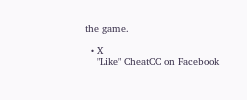the game.

  • X
    "Like" CheatCC on Facebook